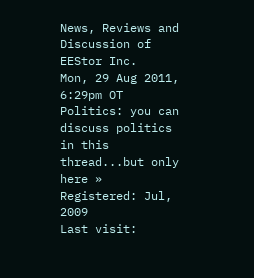News, Reviews and Discussion of EEStor Inc.
Mon, 29 Aug 2011, 6:29pm OT Politics: you can discuss politics in this thread...but only here »
Registered: Jul, 2009
Last visit: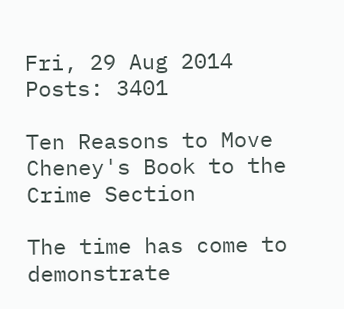Fri, 29 Aug 2014
Posts: 3401

Ten Reasons to Move Cheney's Book to the Crime Section

The time has come to demonstrate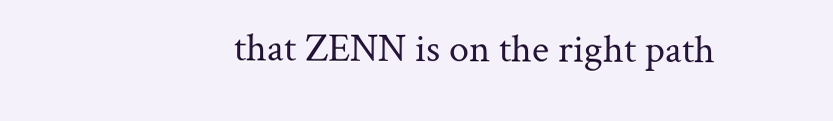that ZENN is on the right path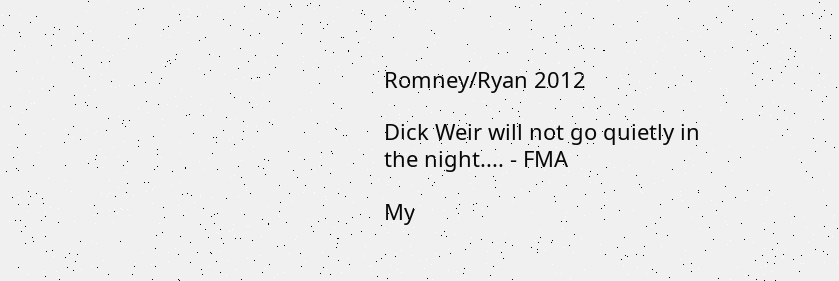Romney/Ryan 2012

Dick Weir will not go quietly in the night.... - FMA

My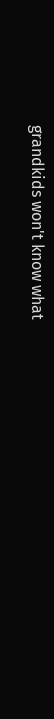grandkids won't know what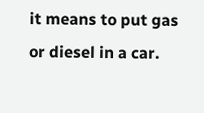it means to put gas or diesel in a car.